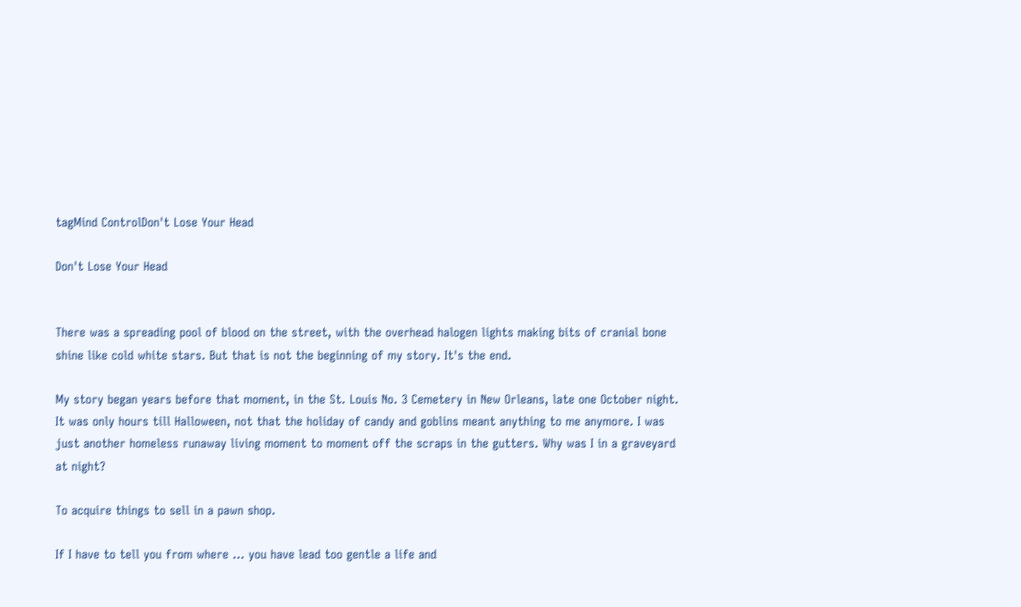tagMind ControlDon't Lose Your Head

Don't Lose Your Head


There was a spreading pool of blood on the street, with the overhead halogen lights making bits of cranial bone shine like cold white stars. But that is not the beginning of my story. It's the end.

My story began years before that moment, in the St. Louis No. 3 Cemetery in New Orleans, late one October night. It was only hours till Halloween, not that the holiday of candy and goblins meant anything to me anymore. I was just another homeless runaway living moment to moment off the scraps in the gutters. Why was I in a graveyard at night?

To acquire things to sell in a pawn shop.

If I have to tell you from where ... you have lead too gentle a life and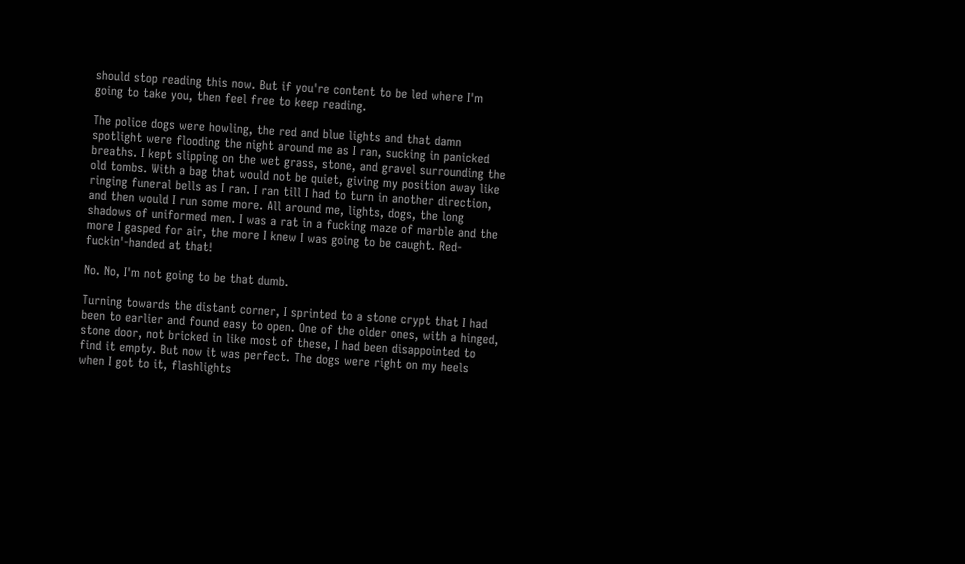should stop reading this now. But if you're content to be led where I'm going to take you, then feel free to keep reading.

The police dogs were howling, the red and blue lights and that damn spotlight were flooding the night around me as I ran, sucking in panicked breaths. I kept slipping on the wet grass, stone, and gravel surrounding the old tombs. With a bag that would not be quiet, giving my position away like ringing funeral bells as I ran. I ran till I had to turn in another direction, and then would I run some more. All around me, lights, dogs, the long shadows of uniformed men. I was a rat in a fucking maze of marble and the more I gasped for air, the more I knew I was going to be caught. Red-fuckin'-handed at that!

No. No, I'm not going to be that dumb.

Turning towards the distant corner, I sprinted to a stone crypt that I had been to earlier and found easy to open. One of the older ones, with a hinged, stone door, not bricked in like most of these, I had been disappointed to find it empty. But now it was perfect. The dogs were right on my heels when I got to it, flashlights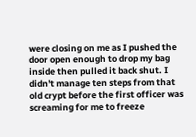were closing on me as I pushed the door open enough to drop my bag inside then pulled it back shut. I didn't manage ten steps from that old crypt before the first officer was screaming for me to freeze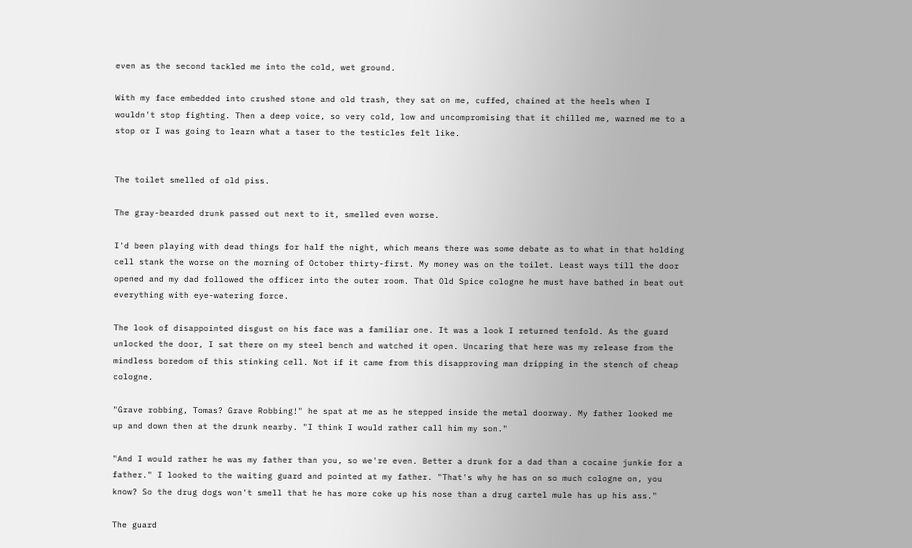even as the second tackled me into the cold, wet ground.

With my face embedded into crushed stone and old trash, they sat on me, cuffed, chained at the heels when I wouldn't stop fighting. Then a deep voice, so very cold, low and uncompromising that it chilled me, warned me to a stop or I was going to learn what a taser to the testicles felt like.


The toilet smelled of old piss.

The gray-bearded drunk passed out next to it, smelled even worse.

I'd been playing with dead things for half the night, which means there was some debate as to what in that holding cell stank the worse on the morning of October thirty-first. My money was on the toilet. Least ways till the door opened and my dad followed the officer into the outer room. That Old Spice cologne he must have bathed in beat out everything with eye-watering force.

The look of disappointed disgust on his face was a familiar one. It was a look I returned tenfold. As the guard unlocked the door, I sat there on my steel bench and watched it open. Uncaring that here was my release from the mindless boredom of this stinking cell. Not if it came from this disapproving man dripping in the stench of cheap cologne.

"Grave robbing, Tomas? Grave Robbing!" he spat at me as he stepped inside the metal doorway. My father looked me up and down then at the drunk nearby. "I think I would rather call him my son."

"And I would rather he was my father than you, so we're even. Better a drunk for a dad than a cocaine junkie for a father." I looked to the waiting guard and pointed at my father. "That's why he has on so much cologne on, you know? So the drug dogs won't smell that he has more coke up his nose than a drug cartel mule has up his ass."

The guard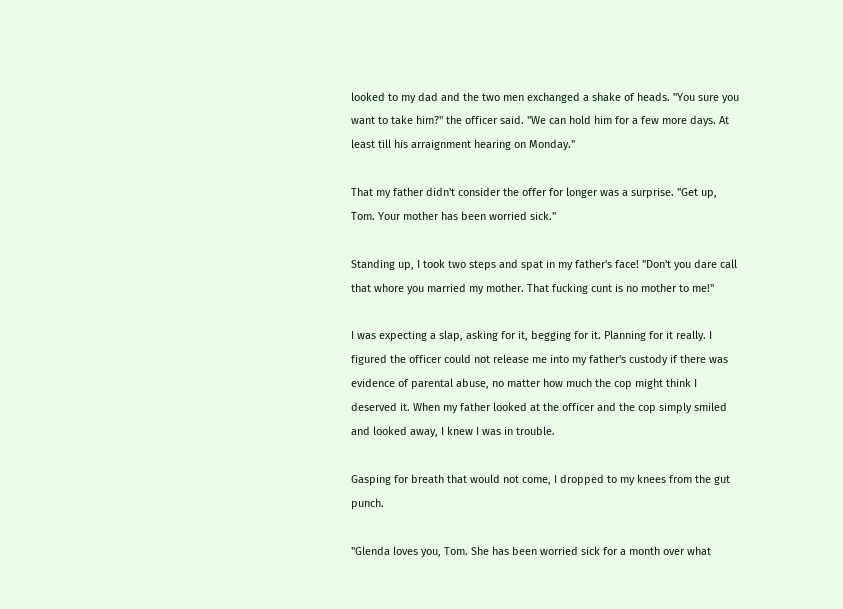looked to my dad and the two men exchanged a shake of heads. "You sure you want to take him?" the officer said. "We can hold him for a few more days. At least till his arraignment hearing on Monday."

That my father didn't consider the offer for longer was a surprise. "Get up, Tom. Your mother has been worried sick."

Standing up, I took two steps and spat in my father's face! "Don't you dare call that whore you married my mother. That fucking cunt is no mother to me!"

I was expecting a slap, asking for it, begging for it. Planning for it really. I figured the officer could not release me into my father's custody if there was evidence of parental abuse, no matter how much the cop might think I deserved it. When my father looked at the officer and the cop simply smiled and looked away, I knew I was in trouble.

Gasping for breath that would not come, I dropped to my knees from the gut punch.

"Glenda loves you, Tom. She has been worried sick for a month over what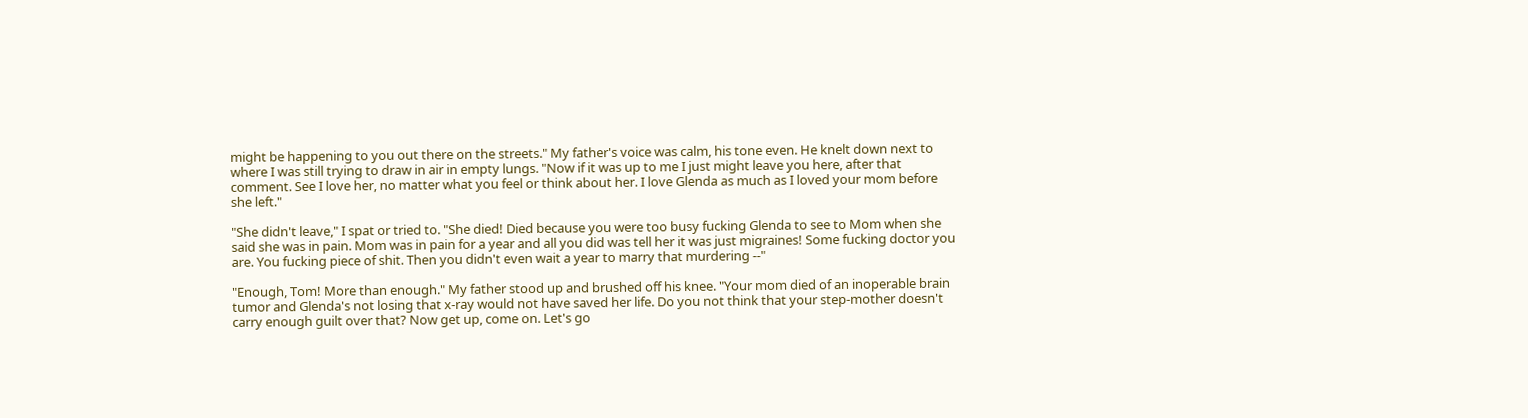might be happening to you out there on the streets." My father's voice was calm, his tone even. He knelt down next to where I was still trying to draw in air in empty lungs. "Now if it was up to me I just might leave you here, after that comment. See I love her, no matter what you feel or think about her. I love Glenda as much as I loved your mom before she left."

"She didn't leave," I spat or tried to. "She died! Died because you were too busy fucking Glenda to see to Mom when she said she was in pain. Mom was in pain for a year and all you did was tell her it was just migraines! Some fucking doctor you are. You fucking piece of shit. Then you didn't even wait a year to marry that murdering --"

"Enough, Tom! More than enough." My father stood up and brushed off his knee. "Your mom died of an inoperable brain tumor and Glenda's not losing that x-ray would not have saved her life. Do you not think that your step-mother doesn't carry enough guilt over that? Now get up, come on. Let's go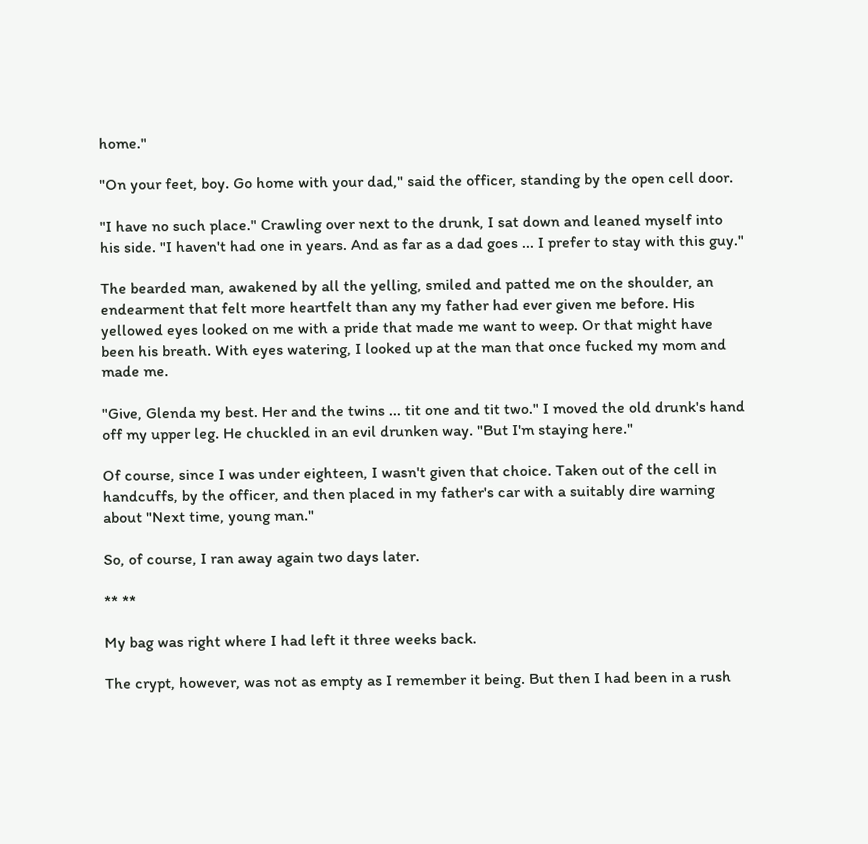home."

"On your feet, boy. Go home with your dad," said the officer, standing by the open cell door.

"I have no such place." Crawling over next to the drunk, I sat down and leaned myself into his side. "I haven't had one in years. And as far as a dad goes ... I prefer to stay with this guy."

The bearded man, awakened by all the yelling, smiled and patted me on the shoulder, an endearment that felt more heartfelt than any my father had ever given me before. His yellowed eyes looked on me with a pride that made me want to weep. Or that might have been his breath. With eyes watering, I looked up at the man that once fucked my mom and made me.

"Give, Glenda my best. Her and the twins ... tit one and tit two." I moved the old drunk's hand off my upper leg. He chuckled in an evil drunken way. "But I'm staying here."

Of course, since I was under eighteen, I wasn't given that choice. Taken out of the cell in handcuffs, by the officer, and then placed in my father's car with a suitably dire warning about "Next time, young man."

So, of course, I ran away again two days later.

** **

My bag was right where I had left it three weeks back.

The crypt, however, was not as empty as I remember it being. But then I had been in a rush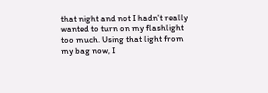that night and not I hadn't really wanted to turn on my flashlight too much. Using that light from my bag now, I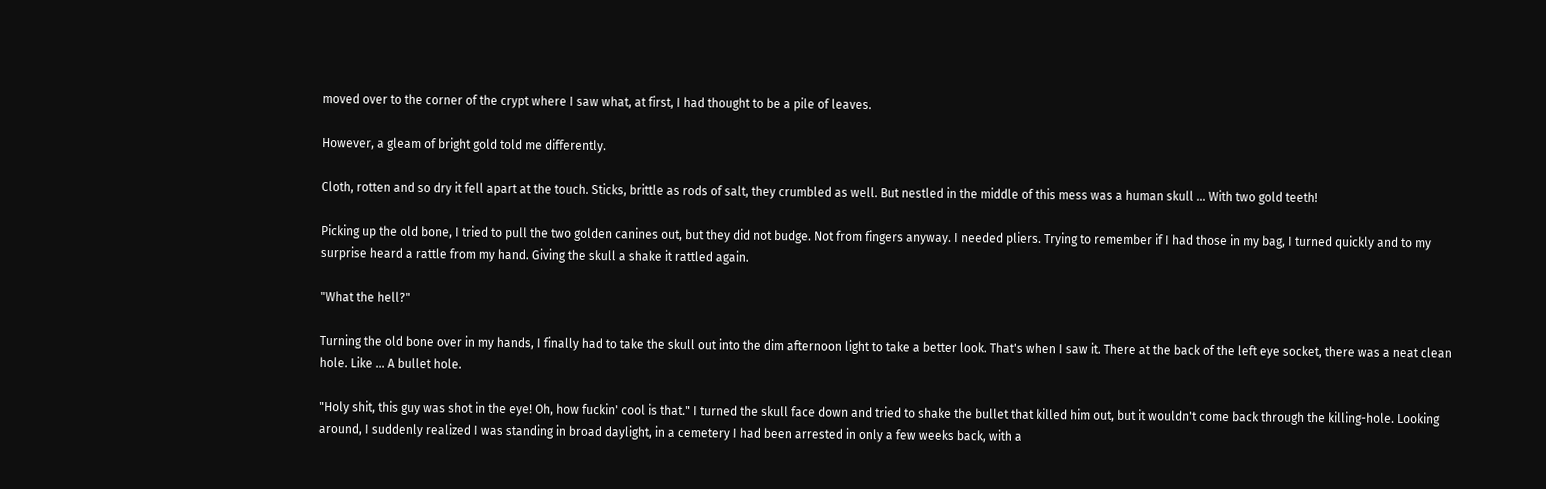moved over to the corner of the crypt where I saw what, at first, I had thought to be a pile of leaves.

However, a gleam of bright gold told me differently.

Cloth, rotten and so dry it fell apart at the touch. Sticks, brittle as rods of salt, they crumbled as well. But nestled in the middle of this mess was a human skull ... With two gold teeth!

Picking up the old bone, I tried to pull the two golden canines out, but they did not budge. Not from fingers anyway. I needed pliers. Trying to remember if I had those in my bag, I turned quickly and to my surprise heard a rattle from my hand. Giving the skull a shake it rattled again.

"What the hell?"

Turning the old bone over in my hands, I finally had to take the skull out into the dim afternoon light to take a better look. That's when I saw it. There at the back of the left eye socket, there was a neat clean hole. Like ... A bullet hole.

"Holy shit, this guy was shot in the eye! Oh, how fuckin' cool is that." I turned the skull face down and tried to shake the bullet that killed him out, but it wouldn't come back through the killing-hole. Looking around, I suddenly realized I was standing in broad daylight, in a cemetery I had been arrested in only a few weeks back, with a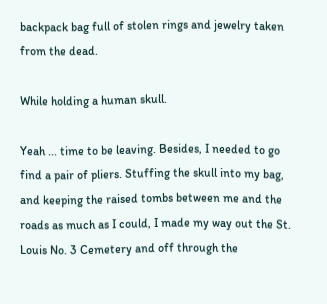backpack bag full of stolen rings and jewelry taken from the dead.

While holding a human skull.

Yeah ... time to be leaving. Besides, I needed to go find a pair of pliers. Stuffing the skull into my bag, and keeping the raised tombs between me and the roads as much as I could, I made my way out the St. Louis No. 3 Cemetery and off through the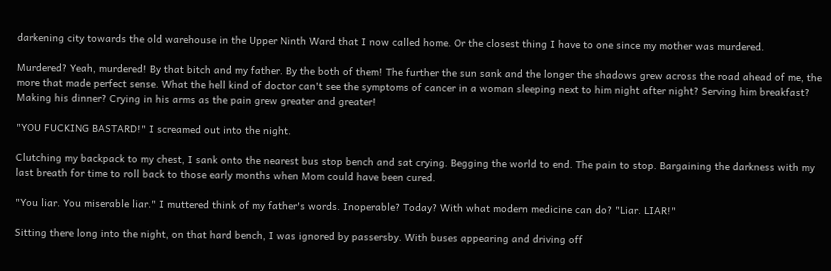darkening city towards the old warehouse in the Upper Ninth Ward that I now called home. Or the closest thing I have to one since my mother was murdered.

Murdered? Yeah, murdered! By that bitch and my father. By the both of them! The further the sun sank and the longer the shadows grew across the road ahead of me, the more that made perfect sense. What the hell kind of doctor can't see the symptoms of cancer in a woman sleeping next to him night after night? Serving him breakfast? Making his dinner? Crying in his arms as the pain grew greater and greater!

"YOU FUCKING BASTARD!" I screamed out into the night.

Clutching my backpack to my chest, I sank onto the nearest bus stop bench and sat crying. Begging the world to end. The pain to stop. Bargaining the darkness with my last breath for time to roll back to those early months when Mom could have been cured.

"You liar. You miserable liar." I muttered think of my father's words. Inoperable? Today? With what modern medicine can do? "Liar. LIAR!"

Sitting there long into the night, on that hard bench, I was ignored by passersby. With buses appearing and driving off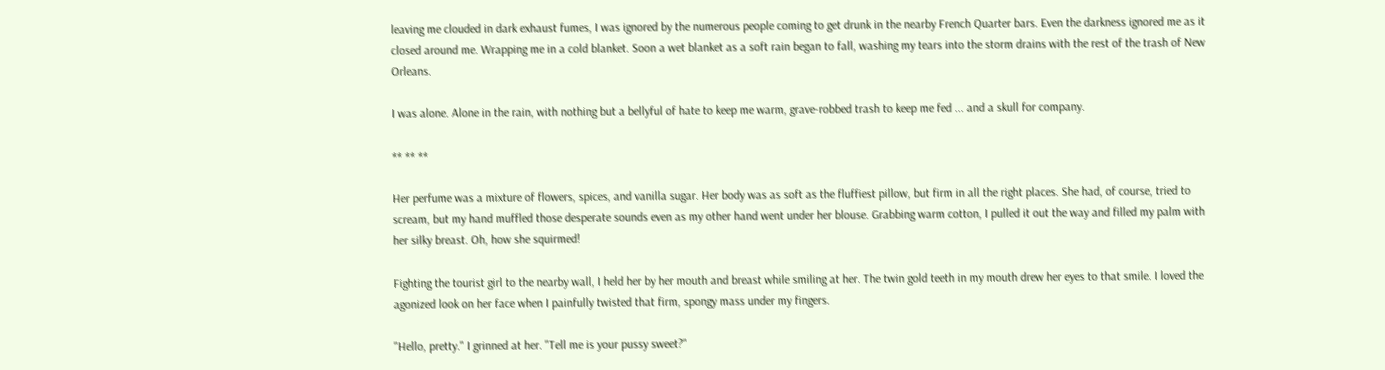leaving me clouded in dark exhaust fumes, I was ignored by the numerous people coming to get drunk in the nearby French Quarter bars. Even the darkness ignored me as it closed around me. Wrapping me in a cold blanket. Soon a wet blanket as a soft rain began to fall, washing my tears into the storm drains with the rest of the trash of New Orleans.

I was alone. Alone in the rain, with nothing but a bellyful of hate to keep me warm, grave-robbed trash to keep me fed ... and a skull for company.

** ** **

Her perfume was a mixture of flowers, spices, and vanilla sugar. Her body was as soft as the fluffiest pillow, but firm in all the right places. She had, of course, tried to scream, but my hand muffled those desperate sounds even as my other hand went under her blouse. Grabbing warm cotton, I pulled it out the way and filled my palm with her silky breast. Oh, how she squirmed!

Fighting the tourist girl to the nearby wall, I held her by her mouth and breast while smiling at her. The twin gold teeth in my mouth drew her eyes to that smile. I loved the agonized look on her face when I painfully twisted that firm, spongy mass under my fingers.

"Hello, pretty." I grinned at her. "Tell me is your pussy sweet?"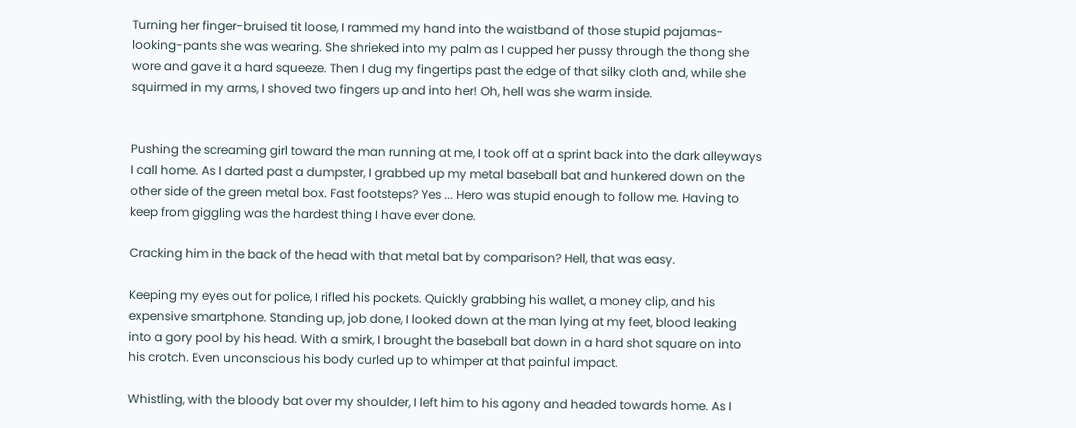Turning her finger-bruised tit loose, I rammed my hand into the waistband of those stupid pajamas-looking-pants she was wearing. She shrieked into my palm as I cupped her pussy through the thong she wore and gave it a hard squeeze. Then I dug my fingertips past the edge of that silky cloth and, while she squirmed in my arms, I shoved two fingers up and into her! Oh, hell was she warm inside.


Pushing the screaming girl toward the man running at me, I took off at a sprint back into the dark alleyways I call home. As I darted past a dumpster, I grabbed up my metal baseball bat and hunkered down on the other side of the green metal box. Fast footsteps? Yes ... Hero was stupid enough to follow me. Having to keep from giggling was the hardest thing I have ever done.

Cracking him in the back of the head with that metal bat by comparison? Hell, that was easy.

Keeping my eyes out for police, I rifled his pockets. Quickly grabbing his wallet, a money clip, and his expensive smartphone. Standing up, job done, I looked down at the man lying at my feet, blood leaking into a gory pool by his head. With a smirk, I brought the baseball bat down in a hard shot square on into his crotch. Even unconscious his body curled up to whimper at that painful impact.

Whistling, with the bloody bat over my shoulder, I left him to his agony and headed towards home. As I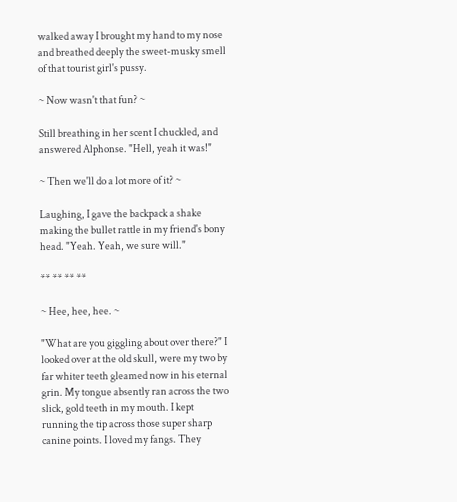walked away I brought my hand to my nose and breathed deeply the sweet-musky smell of that tourist girl's pussy.

~ Now wasn't that fun? ~

Still breathing in her scent I chuckled, and answered Alphonse. "Hell, yeah it was!"

~ Then we'll do a lot more of it? ~

Laughing, I gave the backpack a shake making the bullet rattle in my friend's bony head. "Yeah. Yeah, we sure will."

** ** ** **

~ Hee, hee, hee. ~

"What are you giggling about over there?" I looked over at the old skull, were my two by far whiter teeth gleamed now in his eternal grin. My tongue absently ran across the two slick, gold teeth in my mouth. I kept running the tip across those super sharp canine points. I loved my fangs. They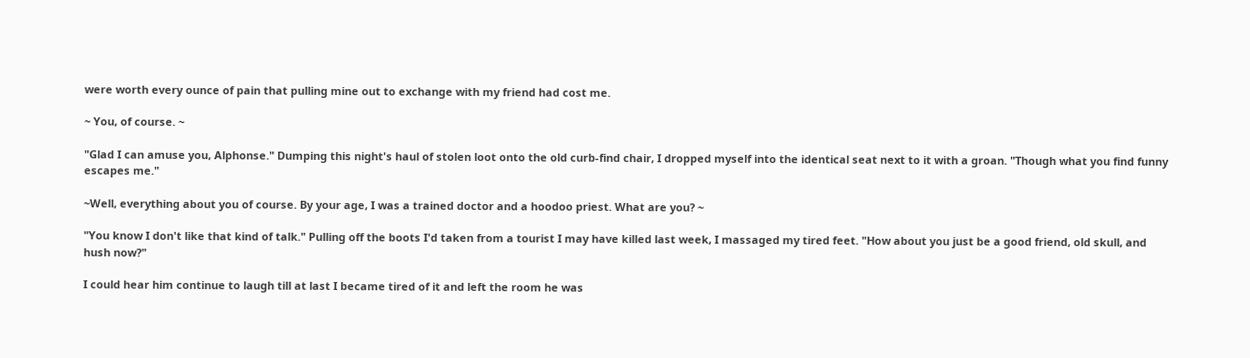were worth every ounce of pain that pulling mine out to exchange with my friend had cost me.

~ You, of course. ~

"Glad I can amuse you, Alphonse." Dumping this night's haul of stolen loot onto the old curb-find chair, I dropped myself into the identical seat next to it with a groan. "Though what you find funny escapes me."

~Well, everything about you of course. By your age, I was a trained doctor and a hoodoo priest. What are you? ~

"You know I don't like that kind of talk." Pulling off the boots I'd taken from a tourist I may have killed last week, I massaged my tired feet. "How about you just be a good friend, old skull, and hush now?"

I could hear him continue to laugh till at last I became tired of it and left the room he was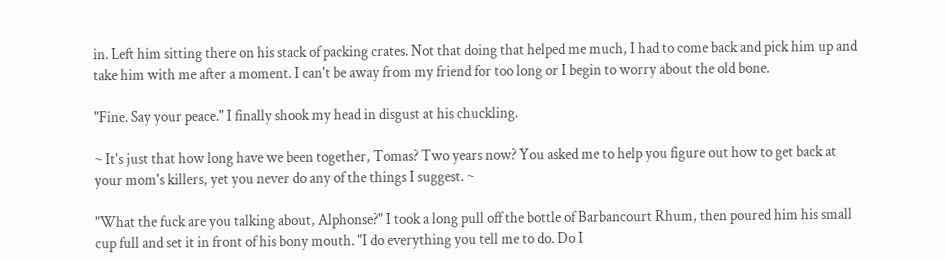in. Left him sitting there on his stack of packing crates. Not that doing that helped me much, I had to come back and pick him up and take him with me after a moment. I can't be away from my friend for too long or I begin to worry about the old bone.

"Fine. Say your peace." I finally shook my head in disgust at his chuckling.

~ It's just that how long have we been together, Tomas? Two years now? You asked me to help you figure out how to get back at your mom's killers, yet you never do any of the things I suggest. ~

"What the fuck are you talking about, Alphonse?" I took a long pull off the bottle of Barbancourt Rhum, then poured him his small cup full and set it in front of his bony mouth. "I do everything you tell me to do. Do I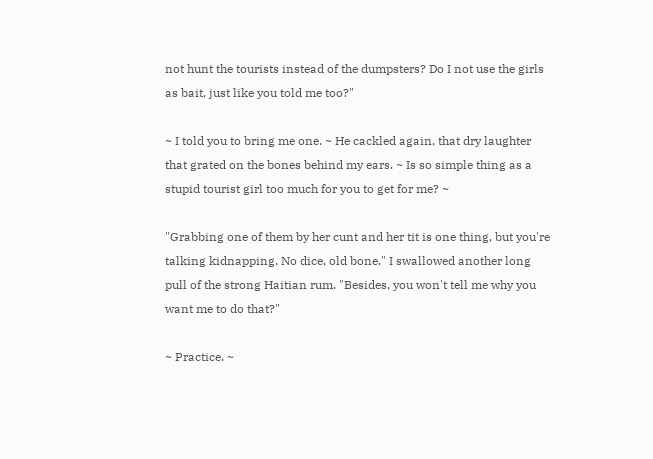not hunt the tourists instead of the dumpsters? Do I not use the girls as bait, just like you told me too?"

~ I told you to bring me one. ~ He cackled again, that dry laughter that grated on the bones behind my ears. ~ Is so simple thing as a stupid tourist girl too much for you to get for me? ~

"Grabbing one of them by her cunt and her tit is one thing, but you're talking kidnapping. No dice, old bone." I swallowed another long pull of the strong Haitian rum. "Besides, you won't tell me why you want me to do that?"

~ Practice. ~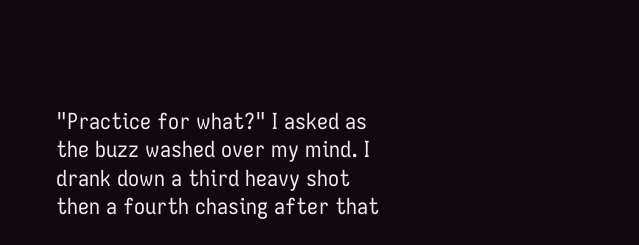"Practice for what?" I asked as the buzz washed over my mind. I drank down a third heavy shot then a fourth chasing after that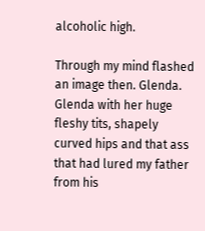alcoholic high.

Through my mind flashed an image then. Glenda. Glenda with her huge fleshy tits, shapely curved hips and that ass that had lured my father from his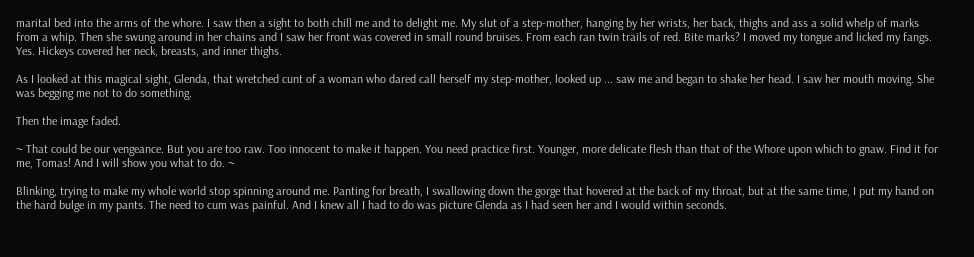marital bed into the arms of the whore. I saw then a sight to both chill me and to delight me. My slut of a step-mother, hanging by her wrists, her back, thighs and ass a solid whelp of marks from a whip. Then she swung around in her chains and I saw her front was covered in small round bruises. From each ran twin trails of red. Bite marks? I moved my tongue and licked my fangs. Yes. Hickeys covered her neck, breasts, and inner thighs.

As I looked at this magical sight, Glenda, that wretched cunt of a woman who dared call herself my step-mother, looked up ... saw me and began to shake her head. I saw her mouth moving. She was begging me not to do something.

Then the image faded.

~ That could be our vengeance. But you are too raw. Too innocent to make it happen. You need practice first. Younger, more delicate flesh than that of the Whore upon which to gnaw. Find it for me, Tomas! And I will show you what to do. ~

Blinking, trying to make my whole world stop spinning around me. Panting for breath, I swallowing down the gorge that hovered at the back of my throat, but at the same time, I put my hand on the hard bulge in my pants. The need to cum was painful. And I knew all I had to do was picture Glenda as I had seen her and I would within seconds.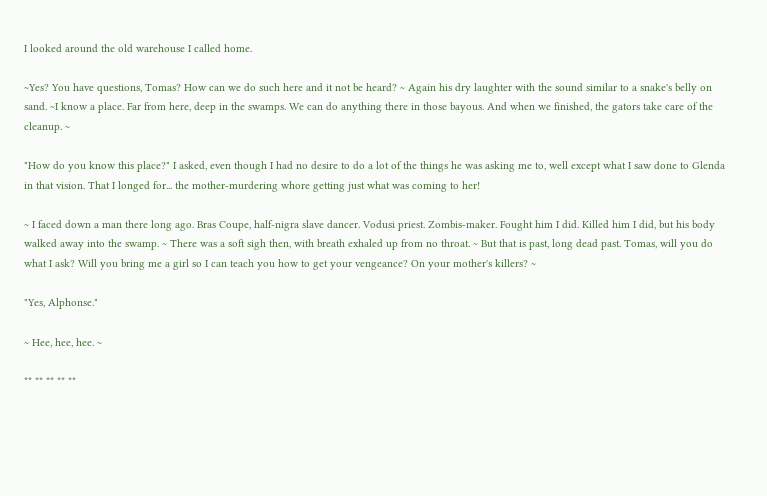I looked around the old warehouse I called home.

~Yes? You have questions, Tomas? How can we do such here and it not be heard? ~ Again his dry laughter with the sound similar to a snake's belly on sand. ~I know a place. Far from here, deep in the swamps. We can do anything there in those bayous. And when we finished, the gators take care of the cleanup. ~

"How do you know this place?" I asked, even though I had no desire to do a lot of the things he was asking me to, well except what I saw done to Glenda in that vision. That I longed for... the mother-murdering whore getting just what was coming to her!

~ I faced down a man there long ago. Bras Coupe, half-nigra slave dancer. Vodusi priest. Zombis-maker. Fought him I did. Killed him I did, but his body walked away into the swamp. ~ There was a soft sigh then, with breath exhaled up from no throat. ~ But that is past, long dead past. Tomas, will you do what I ask? Will you bring me a girl so I can teach you how to get your vengeance? On your mother's killers? ~

"Yes, Alphonse."

~ Hee, hee, hee. ~

** ** ** ** **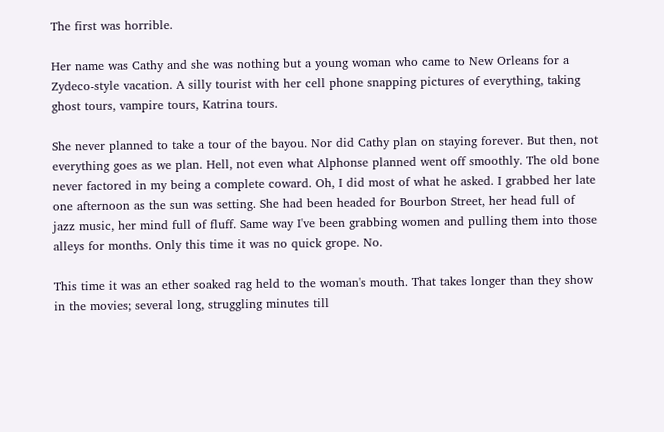The first was horrible.

Her name was Cathy and she was nothing but a young woman who came to New Orleans for a Zydeco-style vacation. A silly tourist with her cell phone snapping pictures of everything, taking ghost tours, vampire tours, Katrina tours.

She never planned to take a tour of the bayou. Nor did Cathy plan on staying forever. But then, not everything goes as we plan. Hell, not even what Alphonse planned went off smoothly. The old bone never factored in my being a complete coward. Oh, I did most of what he asked. I grabbed her late one afternoon as the sun was setting. She had been headed for Bourbon Street, her head full of jazz music, her mind full of fluff. Same way I've been grabbing women and pulling them into those alleys for months. Only this time it was no quick grope. No.

This time it was an ether soaked rag held to the woman's mouth. That takes longer than they show in the movies; several long, struggling minutes till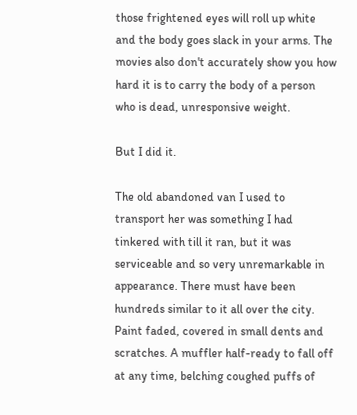those frightened eyes will roll up white and the body goes slack in your arms. The movies also don't accurately show you how hard it is to carry the body of a person who is dead, unresponsive weight.

But I did it.

The old abandoned van I used to transport her was something I had tinkered with till it ran, but it was serviceable and so very unremarkable in appearance. There must have been hundreds similar to it all over the city. Paint faded, covered in small dents and scratches. A muffler half-ready to fall off at any time, belching coughed puffs of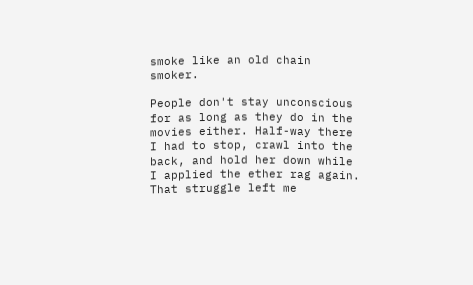smoke like an old chain smoker.

People don't stay unconscious for as long as they do in the movies either. Half-way there I had to stop, crawl into the back, and hold her down while I applied the ether rag again. That struggle left me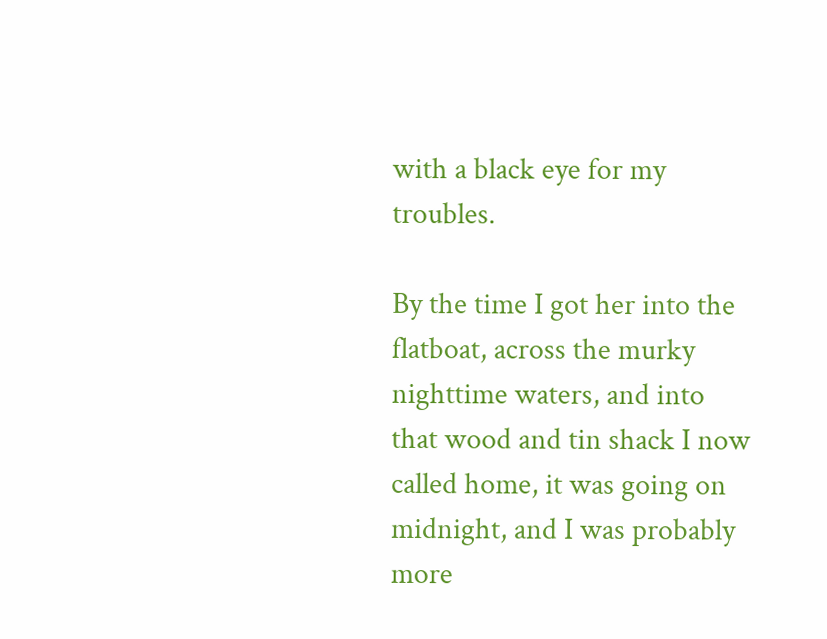with a black eye for my troubles.

By the time I got her into the flatboat, across the murky nighttime waters, and into that wood and tin shack I now called home, it was going on midnight, and I was probably more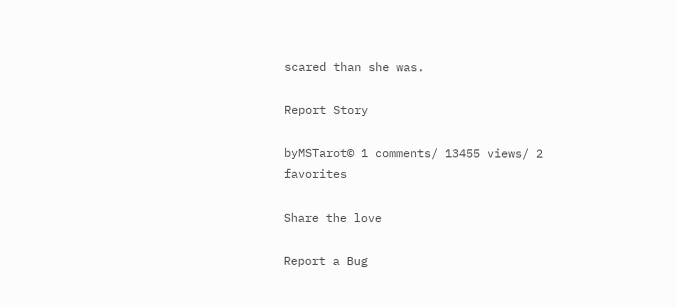scared than she was.

Report Story

byMSTarot© 1 comments/ 13455 views/ 2 favorites

Share the love

Report a Bug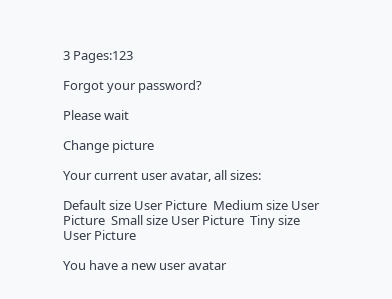3 Pages:123

Forgot your password?

Please wait

Change picture

Your current user avatar, all sizes:

Default size User Picture  Medium size User Picture  Small size User Picture  Tiny size User Picture

You have a new user avatar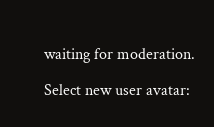waiting for moderation.

Select new user avatar: